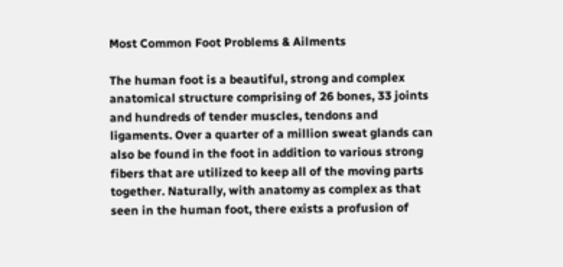Most Common Foot Problems & Ailments

The human foot is a beautiful, strong and complex anatomical structure comprising of 26 bones, 33 joints and hundreds of tender muscles, tendons and ligaments. Over a quarter of a million sweat glands can also be found in the foot in addition to various strong fibers that are utilized to keep all of the moving parts together. Naturally, with anatomy as complex as that seen in the human foot, there exists a profusion of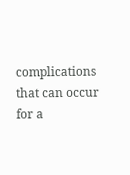complications that can occur for a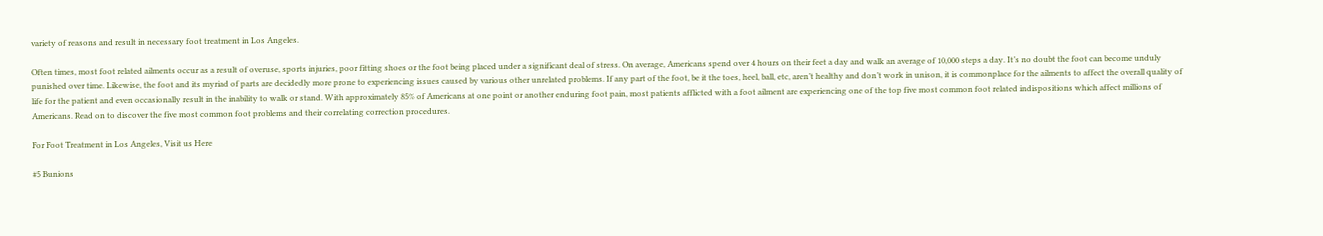variety of reasons and result in necessary foot treatment in Los Angeles.

Often times, most foot related ailments occur as a result of overuse, sports injuries, poor fitting shoes or the foot being placed under a significant deal of stress. On average, Americans spend over 4 hours on their feet a day and walk an average of 10,000 steps a day. It’s no doubt the foot can become unduly punished over time. Likewise, the foot and its myriad of parts are decidedly more prone to experiencing issues caused by various other unrelated problems. If any part of the foot, be it the toes, heel, ball, etc, aren’t healthy and don’t work in unison, it is commonplace for the ailments to affect the overall quality of life for the patient and even occasionally result in the inability to walk or stand. With approximately 85% of Americans at one point or another enduring foot pain, most patients afflicted with a foot ailment are experiencing one of the top five most common foot related indispositions which affect millions of Americans. Read on to discover the five most common foot problems and their correlating correction procedures.

For Foot Treatment in Los Angeles, Visit us Here

#5 Bunions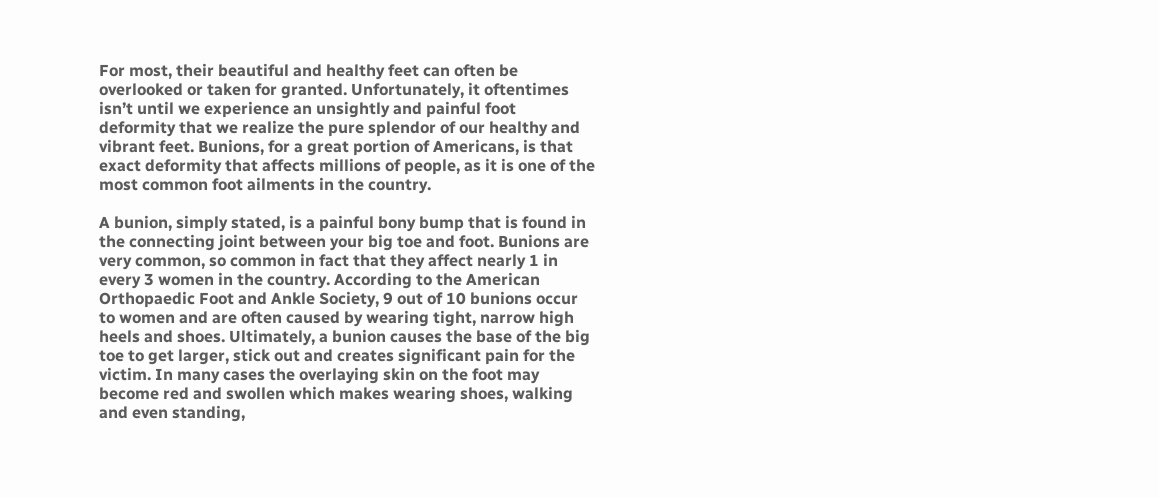For most, their beautiful and healthy feet can often be overlooked or taken for granted. Unfortunately, it oftentimes isn’t until we experience an unsightly and painful foot deformity that we realize the pure splendor of our healthy and vibrant feet. Bunions, for a great portion of Americans, is that exact deformity that affects millions of people, as it is one of the most common foot ailments in the country.

A bunion, simply stated, is a painful bony bump that is found in the connecting joint between your big toe and foot. Bunions are very common, so common in fact that they affect nearly 1 in every 3 women in the country. According to the American Orthopaedic Foot and Ankle Society, 9 out of 10 bunions occur to women and are often caused by wearing tight, narrow high heels and shoes. Ultimately, a bunion causes the base of the big toe to get larger, stick out and creates significant pain for the victim. In many cases the overlaying skin on the foot may become red and swollen which makes wearing shoes, walking and even standing,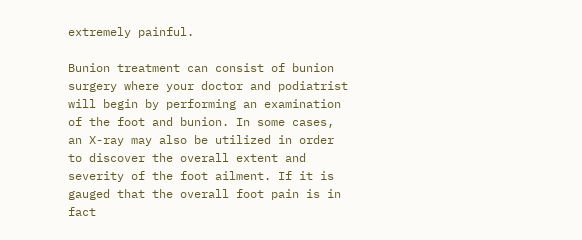extremely painful.

Bunion treatment can consist of bunion surgery where your doctor and podiatrist will begin by performing an examination of the foot and bunion. In some cases, an X-ray may also be utilized in order to discover the overall extent and severity of the foot ailment. If it is gauged that the overall foot pain is in fact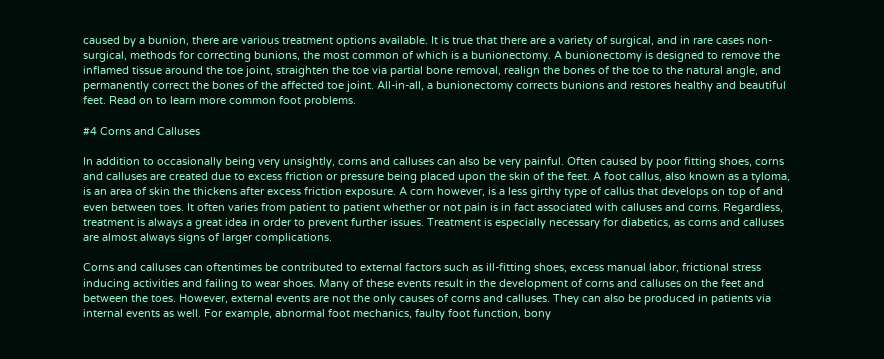caused by a bunion, there are various treatment options available. It is true that there are a variety of surgical, and in rare cases non-surgical, methods for correcting bunions, the most common of which is a bunionectomy. A bunionectomy is designed to remove the inflamed tissue around the toe joint, straighten the toe via partial bone removal, realign the bones of the toe to the natural angle, and permanently correct the bones of the affected toe joint. All-in-all, a bunionectomy corrects bunions and restores healthy and beautiful feet. Read on to learn more common foot problems.

#4 Corns and Calluses

In addition to occasionally being very unsightly, corns and calluses can also be very painful. Often caused by poor fitting shoes, corns and calluses are created due to excess friction or pressure being placed upon the skin of the feet. A foot callus, also known as a tyloma, is an area of skin the thickens after excess friction exposure. A corn however, is a less girthy type of callus that develops on top of and even between toes. It often varies from patient to patient whether or not pain is in fact associated with calluses and corns. Regardless, treatment is always a great idea in order to prevent further issues. Treatment is especially necessary for diabetics, as corns and calluses are almost always signs of larger complications.

Corns and calluses can oftentimes be contributed to external factors such as ill-fitting shoes, excess manual labor, frictional stress inducing activities and failing to wear shoes. Many of these events result in the development of corns and calluses on the feet and between the toes. However, external events are not the only causes of corns and calluses. They can also be produced in patients via internal events as well. For example, abnormal foot mechanics, faulty foot function, bony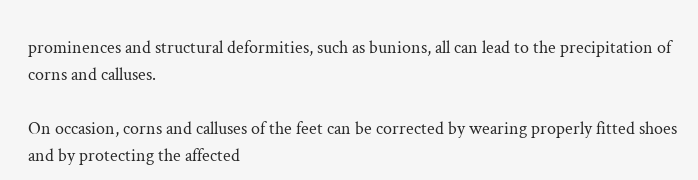prominences and structural deformities, such as bunions, all can lead to the precipitation of corns and calluses.

On occasion, corns and calluses of the feet can be corrected by wearing properly fitted shoes and by protecting the affected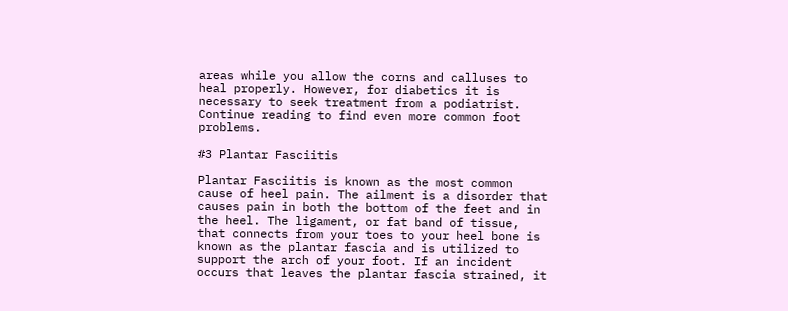areas while you allow the corns and calluses to heal properly. However, for diabetics it is necessary to seek treatment from a podiatrist. Continue reading to find even more common foot problems.

#3 Plantar Fasciitis

Plantar Fasciitis is known as the most common cause of heel pain. The ailment is a disorder that causes pain in both the bottom of the feet and in the heel. The ligament, or fat band of tissue, that connects from your toes to your heel bone is known as the plantar fascia and is utilized to support the arch of your foot. If an incident occurs that leaves the plantar fascia strained, it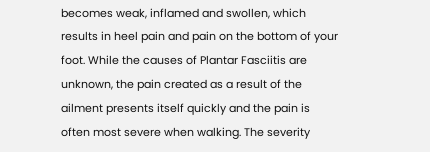becomes weak, inflamed and swollen, which results in heel pain and pain on the bottom of your foot. While the causes of Plantar Fasciitis are unknown, the pain created as a result of the ailment presents itself quickly and the pain is often most severe when walking. The severity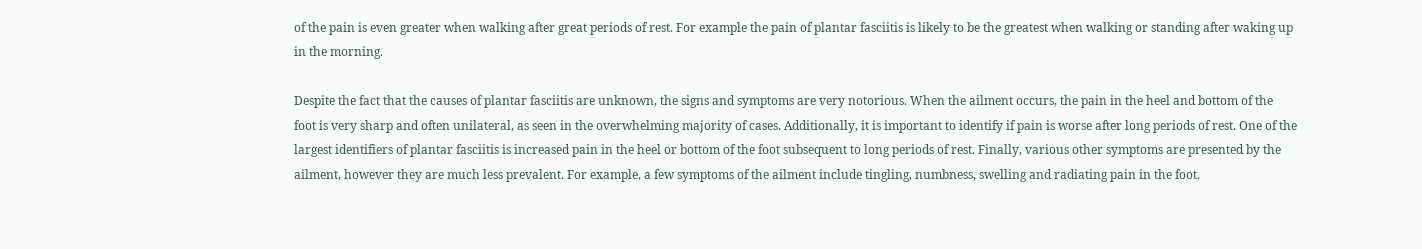of the pain is even greater when walking after great periods of rest. For example the pain of plantar fasciitis is likely to be the greatest when walking or standing after waking up in the morning.

Despite the fact that the causes of plantar fasciitis are unknown, the signs and symptoms are very notorious. When the ailment occurs, the pain in the heel and bottom of the foot is very sharp and often unilateral, as seen in the overwhelming majority of cases. Additionally, it is important to identify if pain is worse after long periods of rest. One of the largest identifiers of plantar fasciitis is increased pain in the heel or bottom of the foot subsequent to long periods of rest. Finally, various other symptoms are presented by the ailment, however they are much less prevalent. For example, a few symptoms of the ailment include tingling, numbness, swelling and radiating pain in the foot.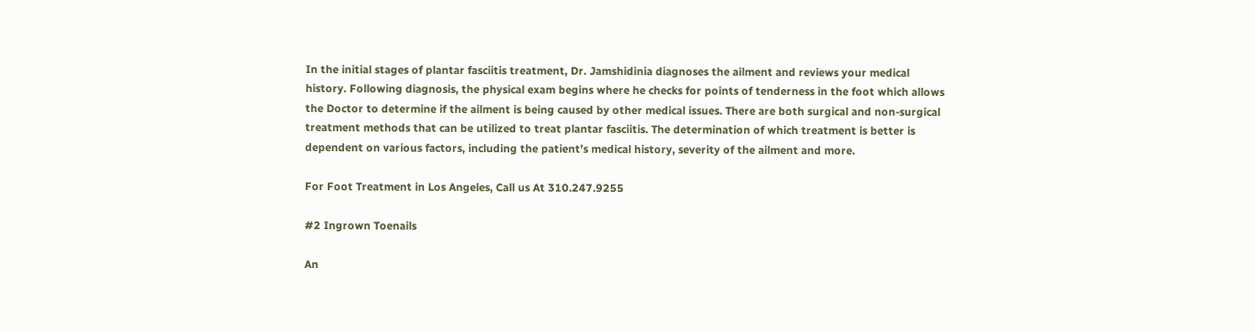In the initial stages of plantar fasciitis treatment, Dr. Jamshidinia diagnoses the ailment and reviews your medical history. Following diagnosis, the physical exam begins where he checks for points of tenderness in the foot which allows the Doctor to determine if the ailment is being caused by other medical issues. There are both surgical and non-surgical treatment methods that can be utilized to treat plantar fasciitis. The determination of which treatment is better is dependent on various factors, including the patient’s medical history, severity of the ailment and more.

For Foot Treatment in Los Angeles, Call us At 310.247.9255

#2 Ingrown Toenails

An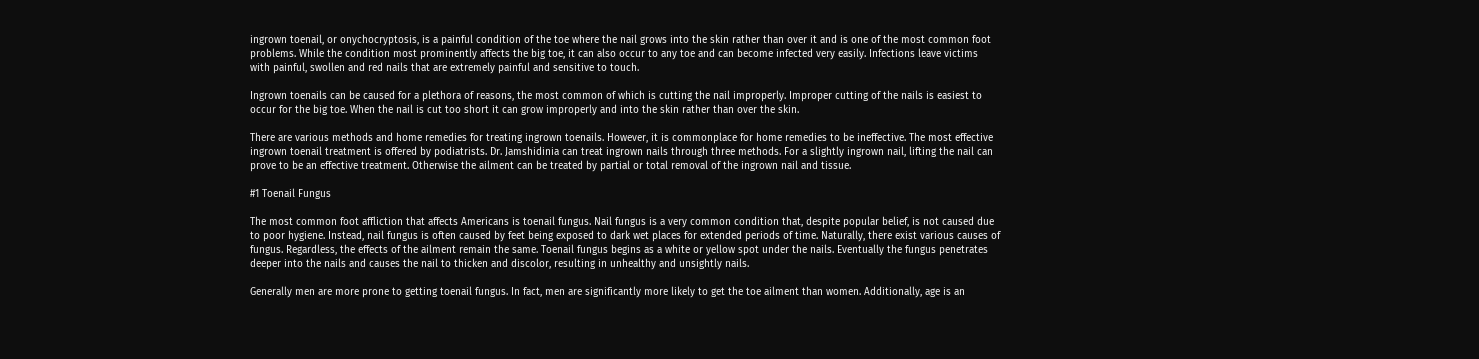ingrown toenail, or onychocryptosis, is a painful condition of the toe where the nail grows into the skin rather than over it and is one of the most common foot problems. While the condition most prominently affects the big toe, it can also occur to any toe and can become infected very easily. Infections leave victims with painful, swollen and red nails that are extremely painful and sensitive to touch.

Ingrown toenails can be caused for a plethora of reasons, the most common of which is cutting the nail improperly. Improper cutting of the nails is easiest to occur for the big toe. When the nail is cut too short it can grow improperly and into the skin rather than over the skin.

There are various methods and home remedies for treating ingrown toenails. However, it is commonplace for home remedies to be ineffective. The most effective ingrown toenail treatment is offered by podiatrists. Dr. Jamshidinia can treat ingrown nails through three methods. For a slightly ingrown nail, lifting the nail can prove to be an effective treatment. Otherwise the ailment can be treated by partial or total removal of the ingrown nail and tissue.

#1 Toenail Fungus

The most common foot affliction that affects Americans is toenail fungus. Nail fungus is a very common condition that, despite popular belief, is not caused due to poor hygiene. Instead, nail fungus is often caused by feet being exposed to dark wet places for extended periods of time. Naturally, there exist various causes of fungus. Regardless, the effects of the ailment remain the same. Toenail fungus begins as a white or yellow spot under the nails. Eventually the fungus penetrates deeper into the nails and causes the nail to thicken and discolor, resulting in unhealthy and unsightly nails.

Generally men are more prone to getting toenail fungus. In fact, men are significantly more likely to get the toe ailment than women. Additionally, age is an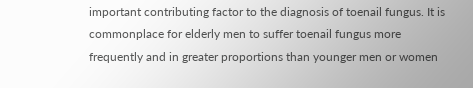important contributing factor to the diagnosis of toenail fungus. It is commonplace for elderly men to suffer toenail fungus more frequently and in greater proportions than younger men or women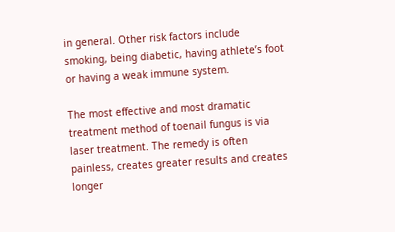in general. Other risk factors include smoking, being diabetic, having athlete’s foot or having a weak immune system.

The most effective and most dramatic treatment method of toenail fungus is via laser treatment. The remedy is often painless, creates greater results and creates longer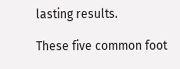lasting results.

These five common foot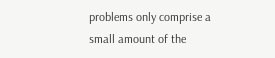problems only comprise a small amount of the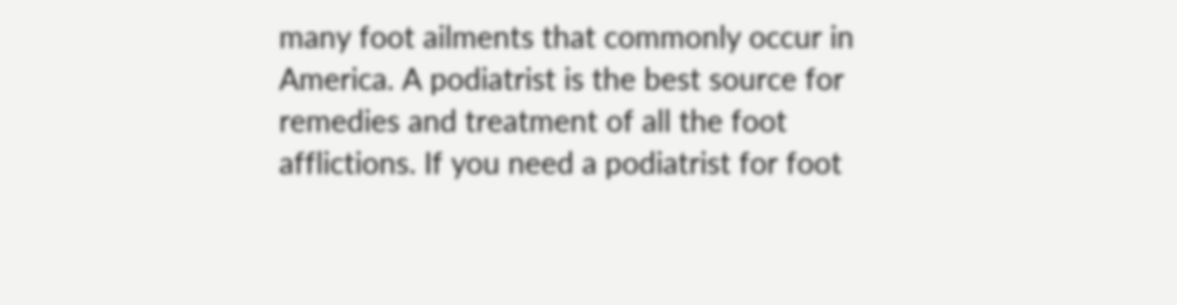many foot ailments that commonly occur in America. A podiatrist is the best source for remedies and treatment of all the foot afflictions. If you need a podiatrist for foot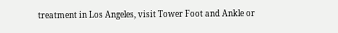treatment in Los Angeles, visit Tower Foot and Ankle or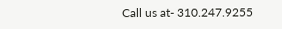Call us at- 310.247.9255